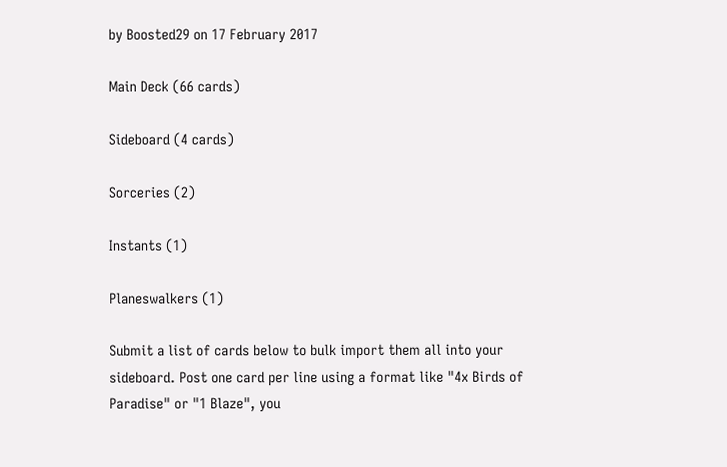by Boosted29 on 17 February 2017

Main Deck (66 cards)

Sideboard (4 cards)

Sorceries (2)

Instants (1)

Planeswalkers (1)

Submit a list of cards below to bulk import them all into your sideboard. Post one card per line using a format like "4x Birds of Paradise" or "1 Blaze", you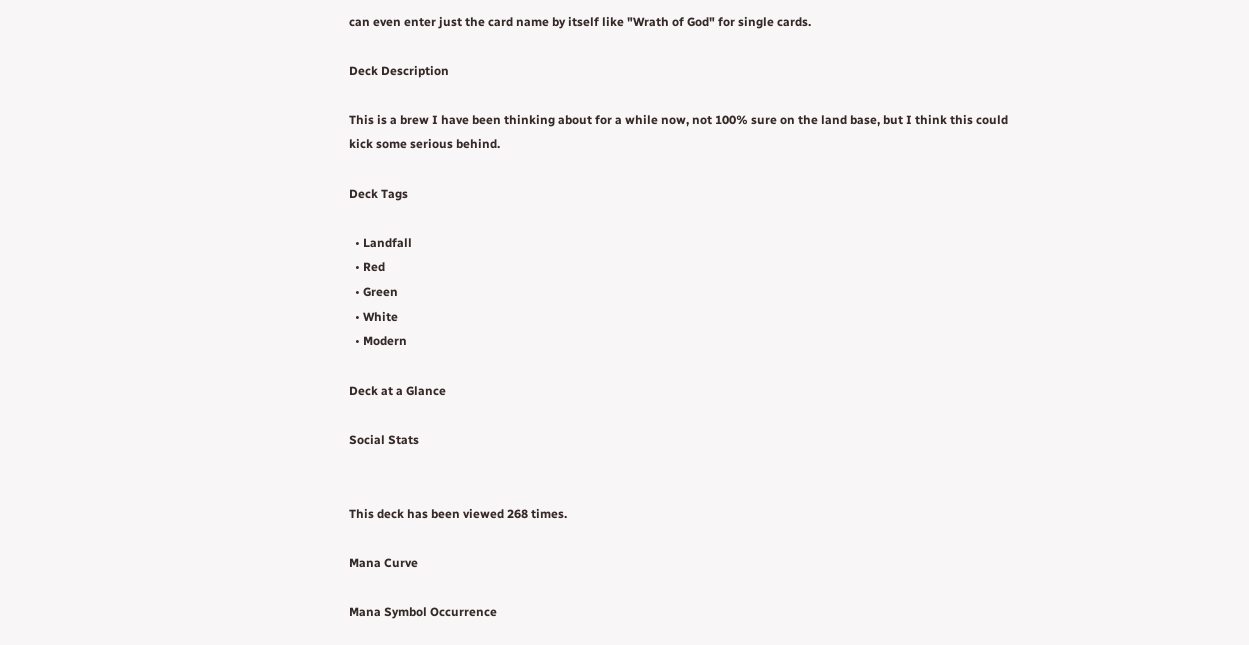can even enter just the card name by itself like "Wrath of God" for single cards.

Deck Description

This is a brew I have been thinking about for a while now, not 100% sure on the land base, but I think this could kick some serious behind.

Deck Tags

  • Landfall
  • Red
  • Green
  • White
  • Modern

Deck at a Glance

Social Stats


This deck has been viewed 268 times.

Mana Curve

Mana Symbol Occurrence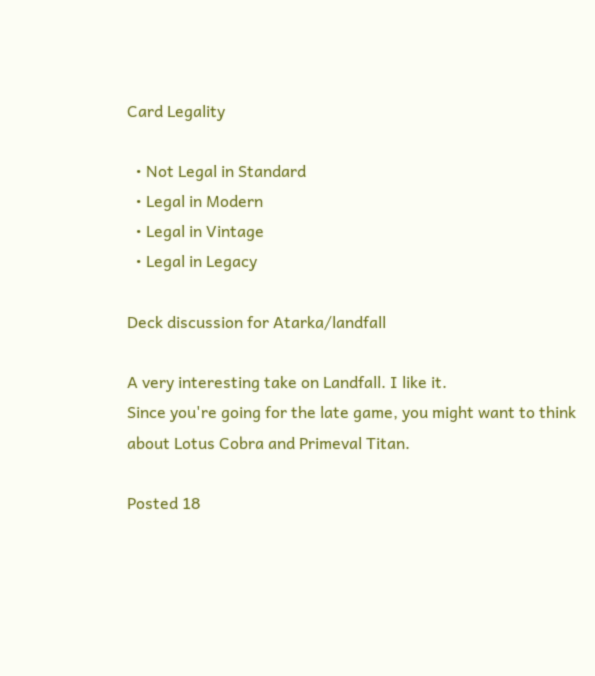Card Legality

  • Not Legal in Standard
  • Legal in Modern
  • Legal in Vintage
  • Legal in Legacy

Deck discussion for Atarka/landfall

A very interesting take on Landfall. I like it.
Since you're going for the late game, you might want to think about Lotus Cobra and Primeval Titan.

Posted 18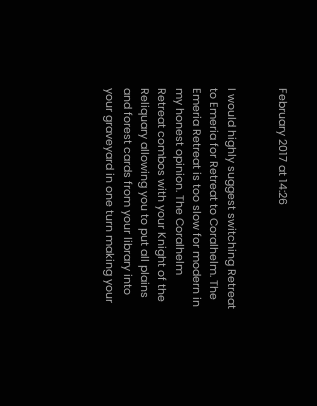February 2017 at 14:26


I would highly suggest switching Retreat to Emeria for Retreat to Coralhelm. The Emeria Retreat is too slow for modern in my honest opinion. The Coralhelm Retreat combos with your Knight of the Reliquary allowing you to put all plains and forest cards from your library into your graveyard in one turn making your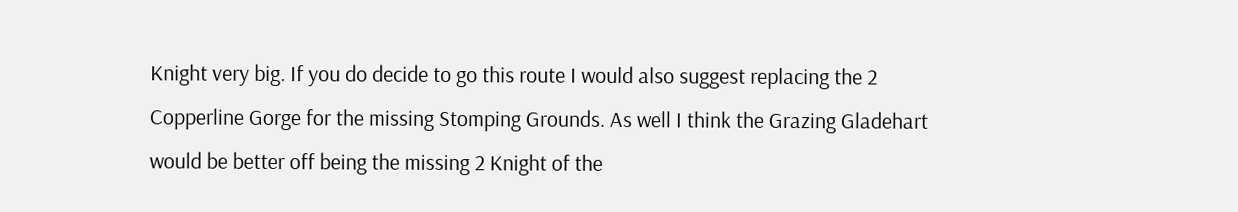Knight very big. If you do decide to go this route I would also suggest replacing the 2 Copperline Gorge for the missing Stomping Grounds. As well I think the Grazing Gladehart would be better off being the missing 2 Knight of the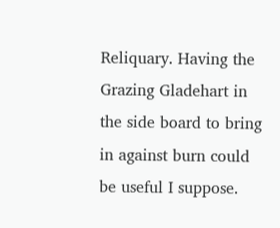Reliquary. Having the Grazing Gladehart in the side board to bring in against burn could be useful I suppose.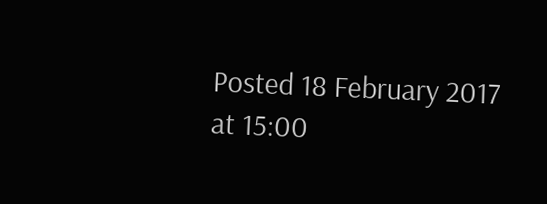Posted 18 February 2017 at 15:00